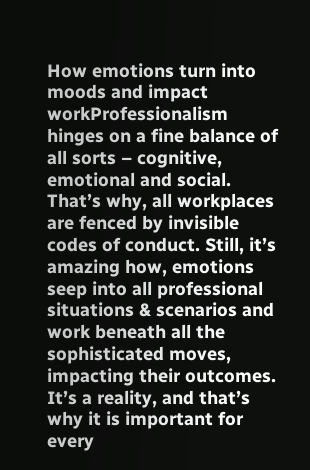How emotions turn into moods and impact workProfessionalism hinges on a fine balance of all sorts – cognitive, emotional and social. That’s why, all workplaces are fenced by invisible codes of conduct. Still, it’s amazing how, emotions seep into all professional situations & scenarios and work beneath all the sophisticated moves, impacting their outcomes. It’s a reality, and that’s why it is important for every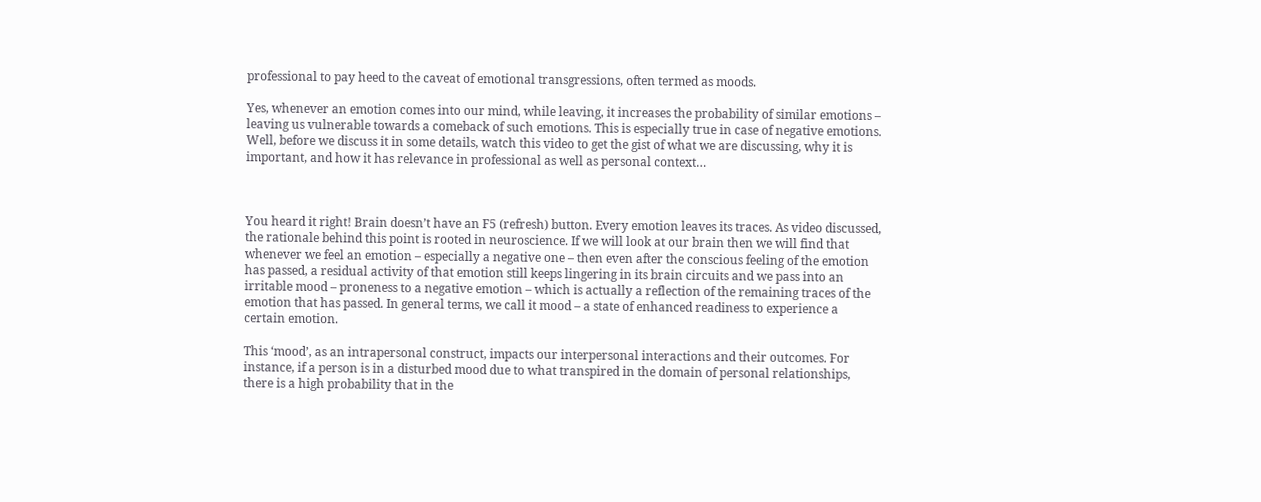professional to pay heed to the caveat of emotional transgressions, often termed as moods.

Yes, whenever an emotion comes into our mind, while leaving, it increases the probability of similar emotions – leaving us vulnerable towards a comeback of such emotions. This is especially true in case of negative emotions. Well, before we discuss it in some details, watch this video to get the gist of what we are discussing, why it is important, and how it has relevance in professional as well as personal context…



You heard it right! Brain doesn’t have an F5 (refresh) button. Every emotion leaves its traces. As video discussed, the rationale behind this point is rooted in neuroscience. If we will look at our brain then we will find that whenever we feel an emotion – especially a negative one – then even after the conscious feeling of the emotion has passed, a residual activity of that emotion still keeps lingering in its brain circuits and we pass into an irritable mood – proneness to a negative emotion – which is actually a reflection of the remaining traces of the emotion that has passed. In general terms, we call it mood – a state of enhanced readiness to experience a certain emotion.

This ‘mood’, as an intrapersonal construct, impacts our interpersonal interactions and their outcomes. For instance, if a person is in a disturbed mood due to what transpired in the domain of personal relationships, there is a high probability that in the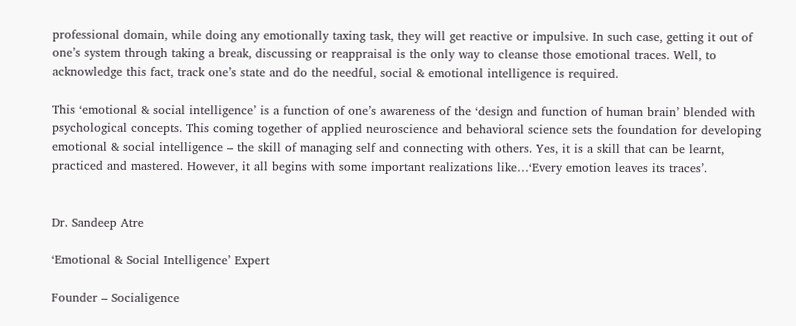professional domain, while doing any emotionally taxing task, they will get reactive or impulsive. In such case, getting it out of one’s system through taking a break, discussing or reappraisal is the only way to cleanse those emotional traces. Well, to acknowledge this fact, track one’s state and do the needful, social & emotional intelligence is required.

This ‘emotional & social intelligence’ is a function of one’s awareness of the ‘design and function of human brain’ blended with psychological concepts. This coming together of applied neuroscience and behavioral science sets the foundation for developing emotional & social intelligence – the skill of managing self and connecting with others. Yes, it is a skill that can be learnt, practiced and mastered. However, it all begins with some important realizations like…‘Every emotion leaves its traces’.


Dr. Sandeep Atre

‘Emotional & Social Intelligence’ Expert

Founder – Socialigence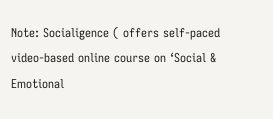Note: Socialigence ( offers self-paced video-based online course on ‘Social & Emotional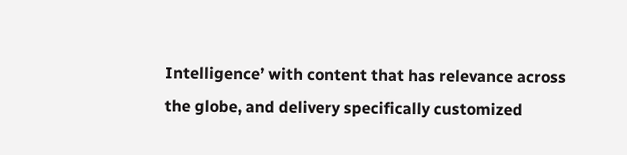Intelligence’ with content that has relevance across the globe, and delivery specifically customized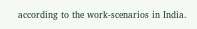according to the work-scenarios in India.